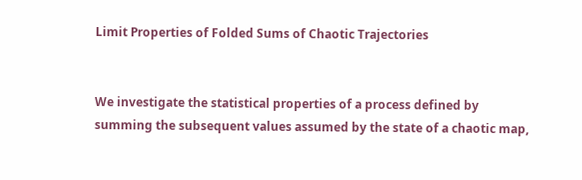Limit Properties of Folded Sums of Chaotic Trajectories


We investigate the statistical properties of a process defined by summing the subsequent values assumed by the state of a chaotic map,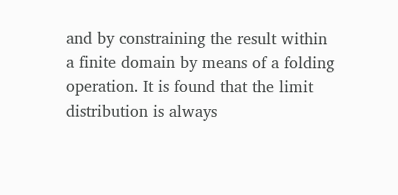and by constraining the result within a finite domain by means of a folding operation. It is found that the limit distribution is always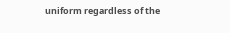uniform regardless of the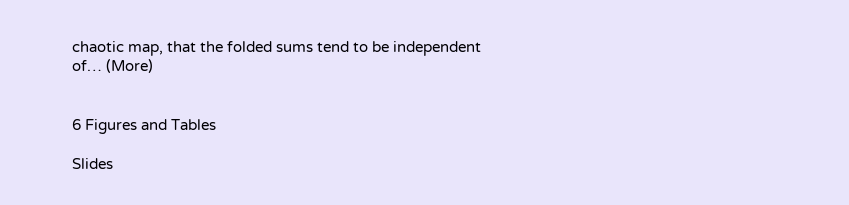chaotic map, that the folded sums tend to be independent of… (More)


6 Figures and Tables

Slides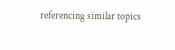referencing similar topics